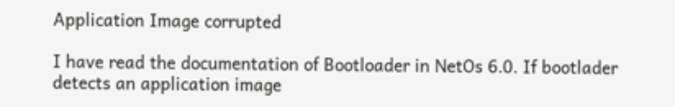Application Image corrupted

I have read the documentation of Bootloader in NetOs 6.0. If bootlader detects an application image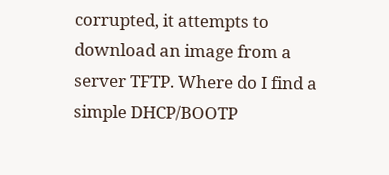corrupted, it attempts to download an image from a server TFTP. Where do I find a simple DHCP/BOOTP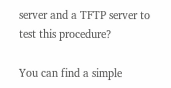server and a TFTP server to test this procedure?

You can find a simple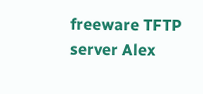freeware TFTP server Alex